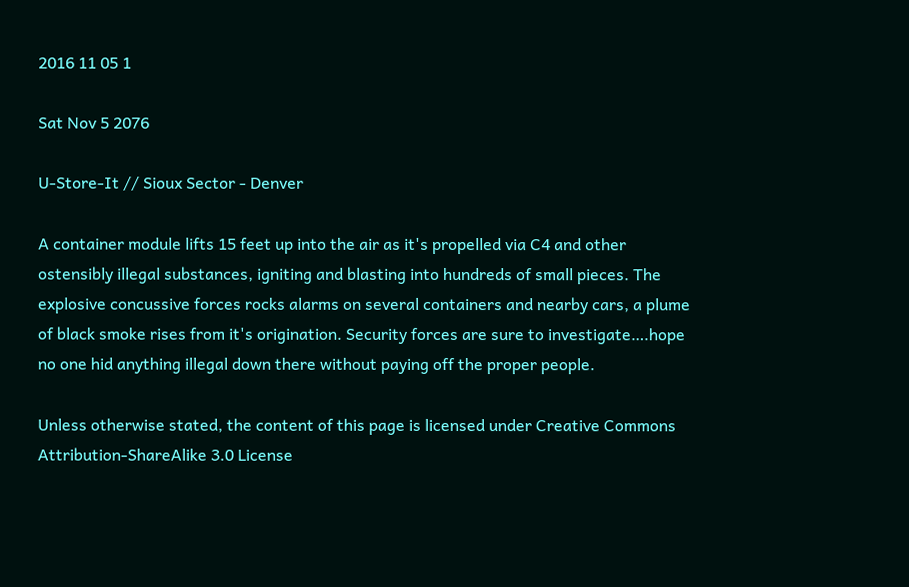2016 11 05 1

Sat Nov 5 2076

U-Store-It // Sioux Sector - Denver

A container module lifts 15 feet up into the air as it's propelled via C4 and other ostensibly illegal substances, igniting and blasting into hundreds of small pieces. The explosive concussive forces rocks alarms on several containers and nearby cars, a plume of black smoke rises from it's origination. Security forces are sure to investigate….hope no one hid anything illegal down there without paying off the proper people.

Unless otherwise stated, the content of this page is licensed under Creative Commons Attribution-ShareAlike 3.0 License